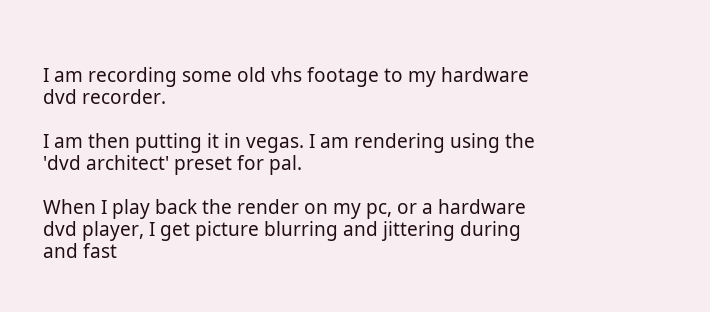I am recording some old vhs footage to my hardware dvd recorder.

I am then putting it in vegas. I am rendering using the 'dvd architect' preset for pal.

When I play back the render on my pc, or a hardware dvd player, I get picture blurring and jittering during and fast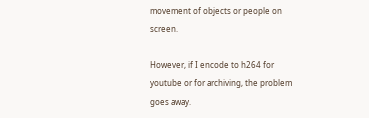movement of objects or people on screen.

However, if I encode to h264 for youtube or for archiving, the problem goes away.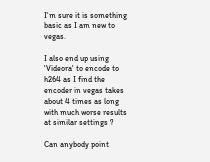I'm sure it is something basic as I am new to vegas.

I also end up using 'Videora' to encode to h264 as I find the encoder in vegas takes about 4 times as long with much worse results at similar settings ?

Can anybody point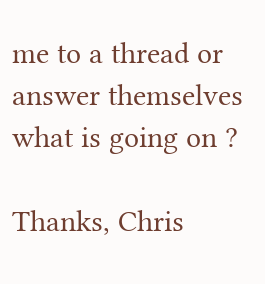me to a thread or answer themselves what is going on ?

Thanks, Chris